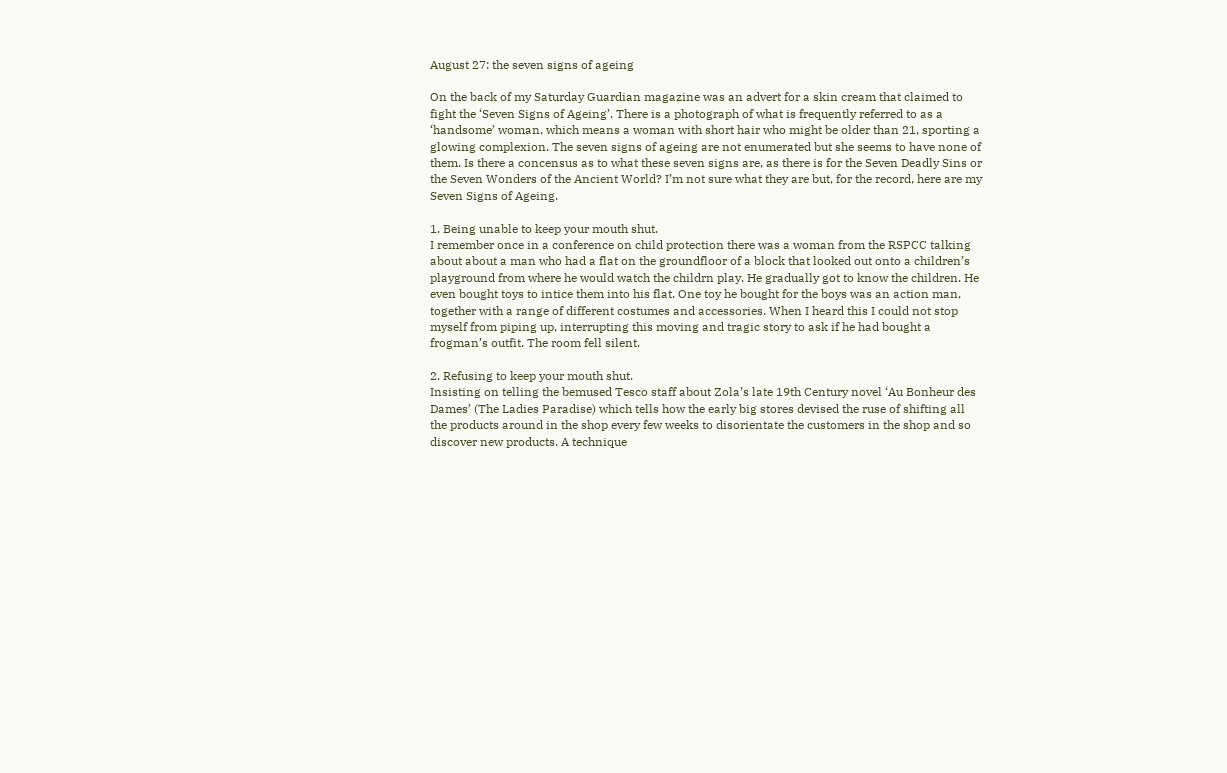August 27: the seven signs of ageing

On the back of my Saturday Guardian magazine was an advert for a skin cream that claimed to fight the ‘Seven Signs of Ageing’. There is a photograph of what is frequently referred to as a ‘handsome’ woman, which means a woman with short hair who might be older than 21, sporting a glowing complexion. The seven signs of ageing are not enumerated but she seems to have none of them. Is there a concensus as to what these seven signs are, as there is for the Seven Deadly Sins or the Seven Wonders of the Ancient World? I’m not sure what they are but, for the record, here are my Seven Signs of Ageing.

1. Being unable to keep your mouth shut.
I remember once in a conference on child protection there was a woman from the RSPCC talking about about a man who had a flat on the groundfloor of a block that looked out onto a children’s playground from where he would watch the childrn play. He gradually got to know the children. He even bought toys to intice them into his flat. One toy he bought for the boys was an action man, together with a range of different costumes and accessories. When I heard this I could not stop myself from piping up, interrupting this moving and tragic story to ask if he had bought a frogman’s outfit. The room fell silent.

2. Refusing to keep your mouth shut.
Insisting on telling the bemused Tesco staff about Zola’s late 19th Century novel ‘Au Bonheur des Dames’ (The Ladies Paradise) which tells how the early big stores devised the ruse of shifting all the products around in the shop every few weeks to disorientate the customers in the shop and so discover new products. A technique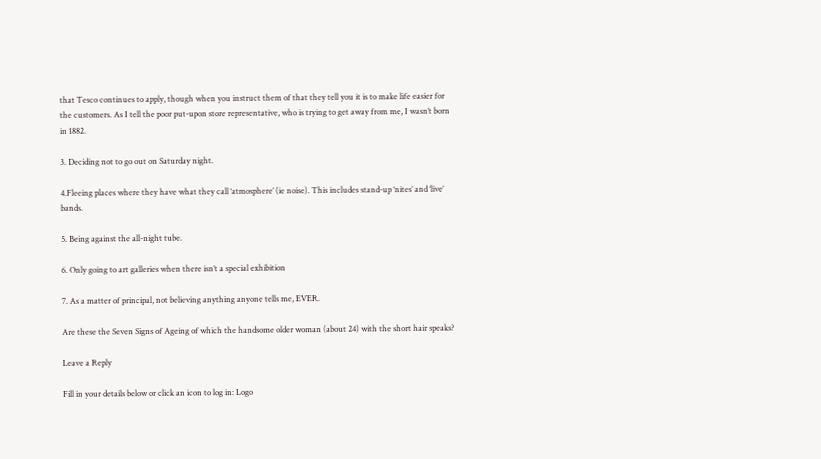that Tesco continues to apply, though when you instruct them of that they tell you it is to make life easier for the customers. As I tell the poor put-upon store representative, who is trying to get away from me, I wasn’t born in 1882.

3. Deciding not to go out on Saturday night.

4.Fleeing places where they have what they call ‘atmosphere’ (ie noise). This includes stand-up ‘nites’ and ‘live’ bands.

5. Being against the all-night tube.

6. Only going to art galleries when there isn’t a special exhibition

7. As a matter of principal, not believing anything anyone tells me, EVER.

Are these the Seven Signs of Ageing of which the handsome older woman (about 24) with the short hair speaks?

Leave a Reply

Fill in your details below or click an icon to log in: Logo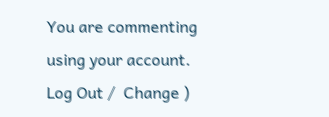You are commenting using your account. Log Out /  Change )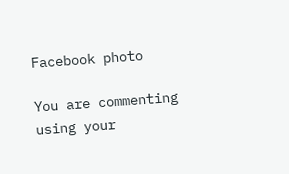Facebook photo

You are commenting using your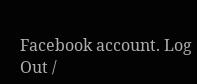Facebook account. Log Out /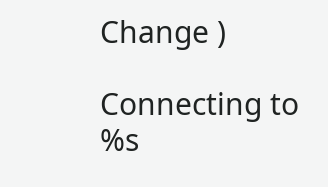Change )

Connecting to %s